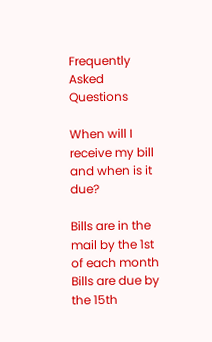Frequently Asked Questions

When will I receive my bill and when is it due?

Bills are in the mail by the 1st of each month Bills are due by the 15th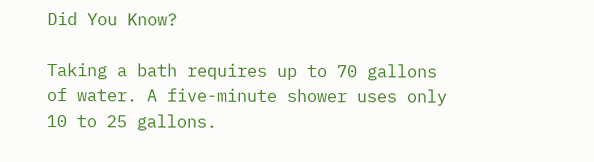Did You Know?

Taking a bath requires up to 70 gallons of water. A five-minute shower uses only 10 to 25 gallons.